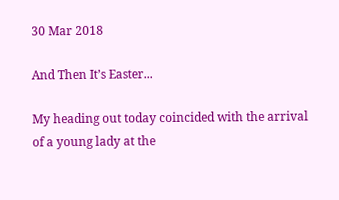30 Mar 2018

And Then It’s Easter...

My heading out today coincided with the arrival of a young lady at the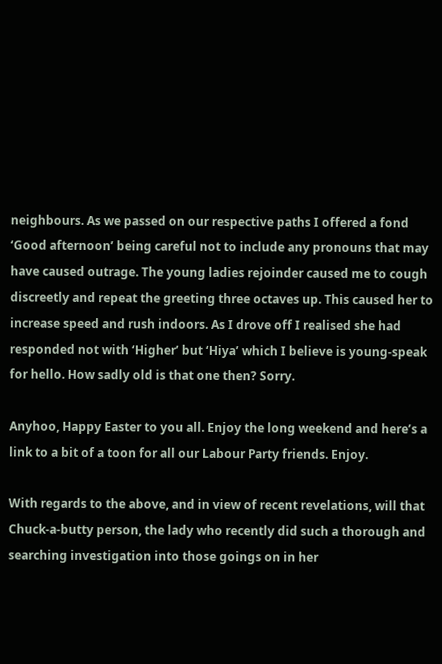neighbours. As we passed on our respective paths I offered a fond ‘Good afternoon’ being careful not to include any pronouns that may have caused outrage. The young ladies rejoinder caused me to cough discreetly and repeat the greeting three octaves up. This caused her to increase speed and rush indoors. As I drove off I realised she had responded not with ‘Higher’ but ‘Hiya’ which I believe is young-speak for hello. How sadly old is that one then? Sorry.

Anyhoo, Happy Easter to you all. Enjoy the long weekend and here’s a link to a bit of a toon for all our Labour Party friends. Enjoy.

With regards to the above, and in view of recent revelations, will that Chuck-a-butty person, the lady who recently did such a thorough and searching investigation into those goings on in her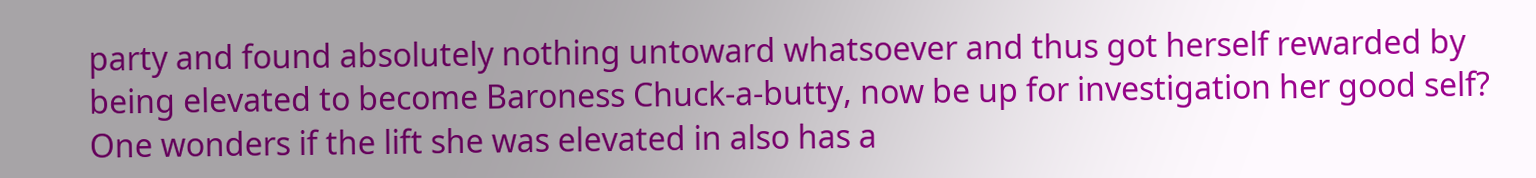party and found absolutely nothing untoward whatsoever and thus got herself rewarded by being elevated to become Baroness Chuck-a-butty, now be up for investigation her good self? One wonders if the lift she was elevated in also has a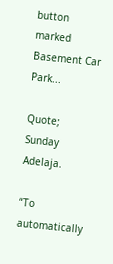button marked Basement Car Park...

Quote;  Sunday Adelaja.

“To automatically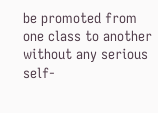be promoted from one class to another without any serious self-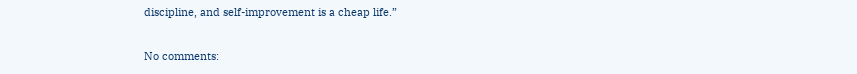discipline, and self-improvement is a cheap life.”

No comments: